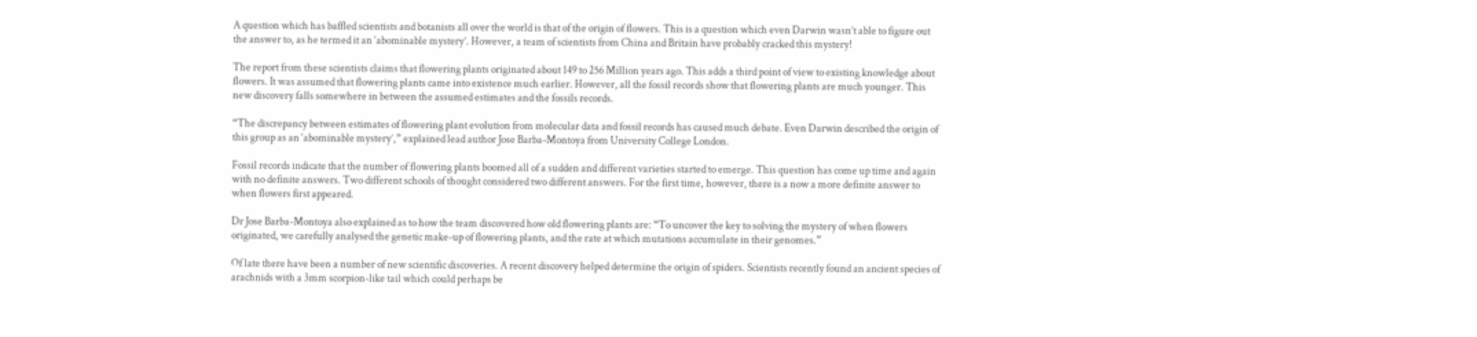A question which has baffled scientists and botanists all over the world is that of the origin of flowers. This is a question which even Darwin wasn’t able to figure out the answer to, as he termed it an ‘abominable mystery’. However, a team of scientists from China and Britain have probably cracked this mystery!

The report from these scientists claims that flowering plants originated about 149 to 256 Million years ago. This adds a third point of view to existing knowledge about flowers. It was assumed that flowering plants came into existence much earlier. However, all the fossil records show that flowering plants are much younger. This new discovery falls somewhere in between the assumed estimates and the fossils records.

“The discrepancy between estimates of flowering plant evolution from molecular data and fossil records has caused much debate. Even Darwin described the origin of this group as an ‘abominable mystery’,” explained lead author Jose Barba-Montoya from University College London.

Fossil records indicate that the number of flowering plants boomed all of a sudden and different varieties started to emerge. This question has come up time and again with no definite answers. Two different schools of thought considered two different answers. For the first time, however, there is a now a more definite answer to when flowers first appeared.

Dr Jose Barba-Montoya also explained as to how the team discovered how old flowering plants are: “To uncover the key to solving the mystery of when flowers originated, we carefully analysed the genetic make-up of flowering plants, and the rate at which mutations accumulate in their genomes.”

Of late there have been a number of new scientific discoveries. A recent discovery helped determine the origin of spiders. Scientists recently found an ancient species of arachnids with a 3mm scorpion-like tail which could perhaps be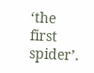‘the first spider’.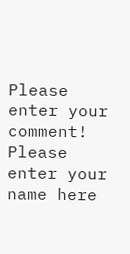Please enter your comment!
Please enter your name here